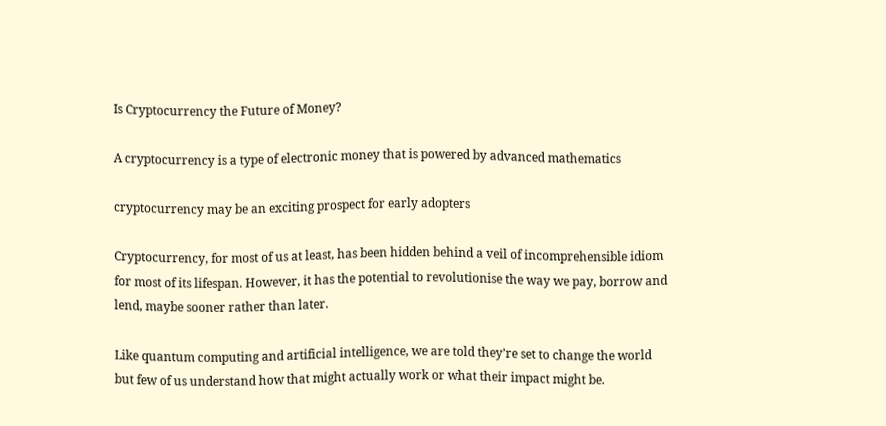Is Cryptocurrency the Future of Money?

A cryptocurrency is a type of electronic money that is powered by advanced mathematics

cryptocurrency may be an exciting prospect for early adopters

Cryptocurrency, for most of us at least, has been hidden behind a veil of incomprehensible idiom for most of its lifespan. However, it has the potential to revolutionise the way we pay, borrow and lend, maybe sooner rather than later.

Like quantum computing and artificial intelligence, we are told they’re set to change the world but few of us understand how that might actually work or what their impact might be.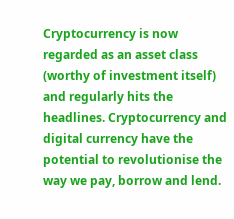Cryptocurrency is now regarded as an asset class (worthy of investment itself) and regularly hits the headlines. Cryptocurrency and digital currency have the potential to revolutionise the way we pay, borrow and lend.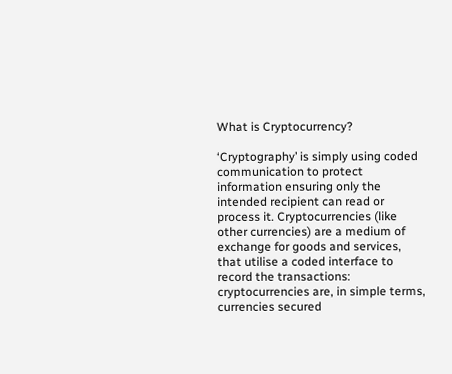What is Cryptocurrency?

‘Cryptography’ is simply using coded communication to protect information ensuring only the intended recipient can read or process it. Cryptocurrencies (like other currencies) are a medium of exchange for goods and services, that utilise a coded interface to record the transactions: cryptocurrencies are, in simple terms, currencies secured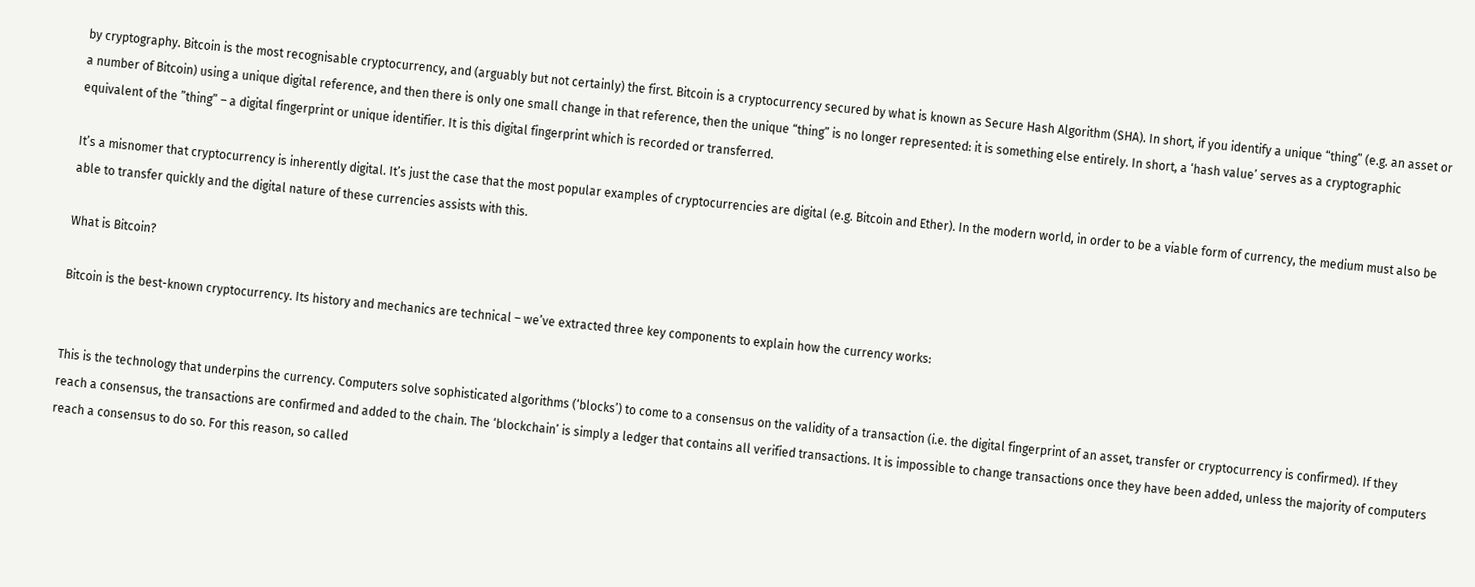by cryptography. Bitcoin is the most recognisable cryptocurrency, and (arguably but not certainly) the first. Bitcoin is a cryptocurrency secured by what is known as Secure Hash Algorithm (SHA). In short, if you identify a unique “thing” (e.g. an asset or a number of Bitcoin) using a unique digital reference, and then there is only one small change in that reference, then the unique “thing” is no longer represented: it is something else entirely. In short, a ‘hash value’ serves as a cryptographic equivalent of the ”thing” – a digital fingerprint or unique identifier. It is this digital fingerprint which is recorded or transferred.

It’s a misnomer that cryptocurrency is inherently digital. It’s just the case that the most popular examples of cryptocurrencies are digital (e.g. Bitcoin and Ether). In the modern world, in order to be a viable form of currency, the medium must also be able to transfer quickly and the digital nature of these currencies assists with this.

What is Bitcoin?

Bitcoin is the best-known cryptocurrency. Its history and mechanics are technical – we’ve extracted three key components to explain how the currency works:


This is the technology that underpins the currency. Computers solve sophisticated algorithms (‘blocks’) to come to a consensus on the validity of a transaction (i.e. the digital fingerprint of an asset, transfer or cryptocurrency is confirmed). If they reach a consensus, the transactions are confirmed and added to the chain. The ‘blockchain’ is simply a ledger that contains all verified transactions. It is impossible to change transactions once they have been added, unless the majority of computers reach a consensus to do so. For this reason, so called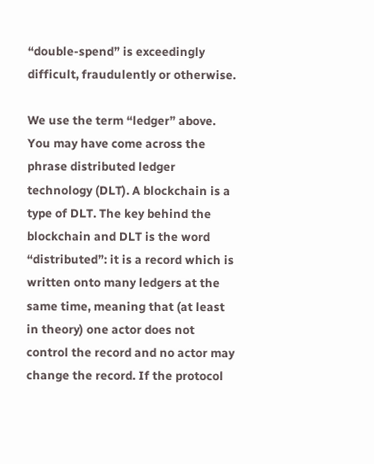“double-spend” is exceedingly difficult, fraudulently or otherwise.

We use the term “ledger” above. You may have come across the phrase distributed ledger technology (DLT). A blockchain is a type of DLT. The key behind the blockchain and DLT is the word “distributed”: it is a record which is written onto many ledgers at the same time, meaning that (at least in theory) one actor does not control the record and no actor may change the record. If the protocol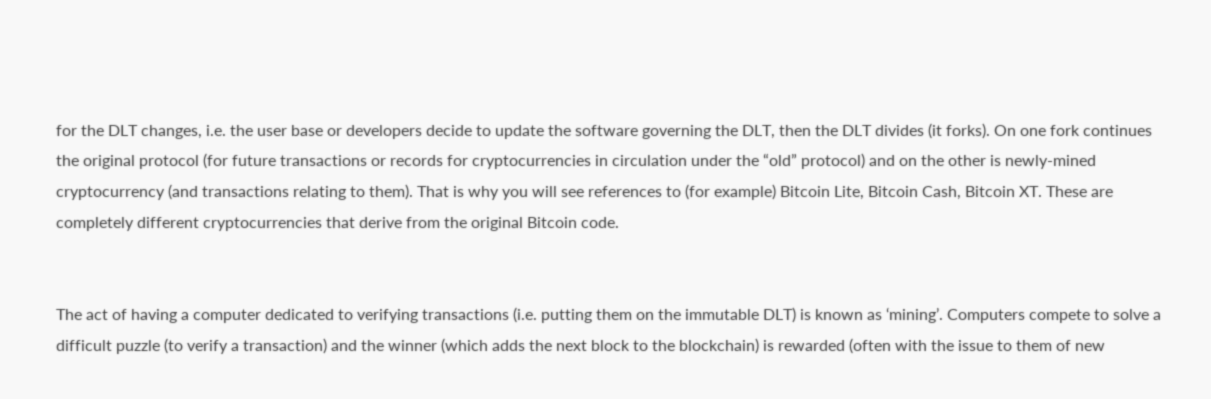for the DLT changes, i.e. the user base or developers decide to update the software governing the DLT, then the DLT divides (it forks). On one fork continues the original protocol (for future transactions or records for cryptocurrencies in circulation under the “old” protocol) and on the other is newly-mined cryptocurrency (and transactions relating to them). That is why you will see references to (for example) Bitcoin Lite, Bitcoin Cash, Bitcoin XT. These are completely different cryptocurrencies that derive from the original Bitcoin code.


The act of having a computer dedicated to verifying transactions (i.e. putting them on the immutable DLT) is known as ‘mining’. Computers compete to solve a difficult puzzle (to verify a transaction) and the winner (which adds the next block to the blockchain) is rewarded (often with the issue to them of new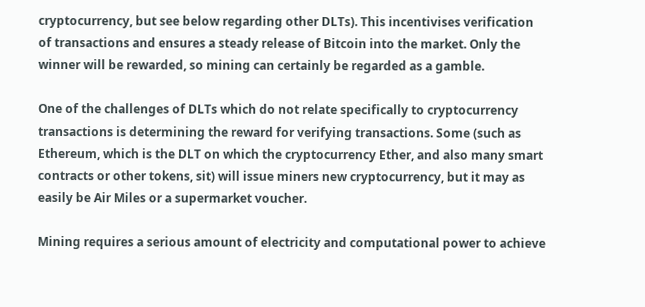cryptocurrency, but see below regarding other DLTs). This incentivises verification of transactions and ensures a steady release of Bitcoin into the market. Only the winner will be rewarded, so mining can certainly be regarded as a gamble.

One of the challenges of DLTs which do not relate specifically to cryptocurrency transactions is determining the reward for verifying transactions. Some (such as Ethereum, which is the DLT on which the cryptocurrency Ether, and also many smart contracts or other tokens, sit) will issue miners new cryptocurrency, but it may as easily be Air Miles or a supermarket voucher.

Mining requires a serious amount of electricity and computational power to achieve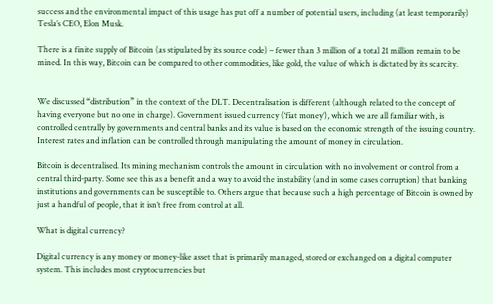success and the environmental impact of this usage has put off a number of potential users, including (at least temporarily) Tesla’s CEO, Elon Musk.

There is a finite supply of Bitcoin (as stipulated by its source code) – fewer than 3 million of a total 21 million remain to be mined. In this way, Bitcoin can be compared to other commodities, like gold, the value of which is dictated by its scarcity.


We discussed “distribution” in the context of the DLT. Decentralisation is different (although related to the concept of having everyone but no one in charge). Government issued currency (‘fiat money’), which we are all familiar with, is controlled centrally by governments and central banks and its value is based on the economic strength of the issuing country. Interest rates and inflation can be controlled through manipulating the amount of money in circulation.

Bitcoin is decentralised. Its mining mechanism controls the amount in circulation with no involvement or control from a central third-party. Some see this as a benefit and a way to avoid the instability (and in some cases corruption) that banking institutions and governments can be susceptible to. Others argue that because such a high percentage of Bitcoin is owned by just a handful of people, that it isn’t free from control at all.

What is digital currency?

Digital currency is any money or money-like asset that is primarily managed, stored or exchanged on a digital computer system. This includes most cryptocurrencies but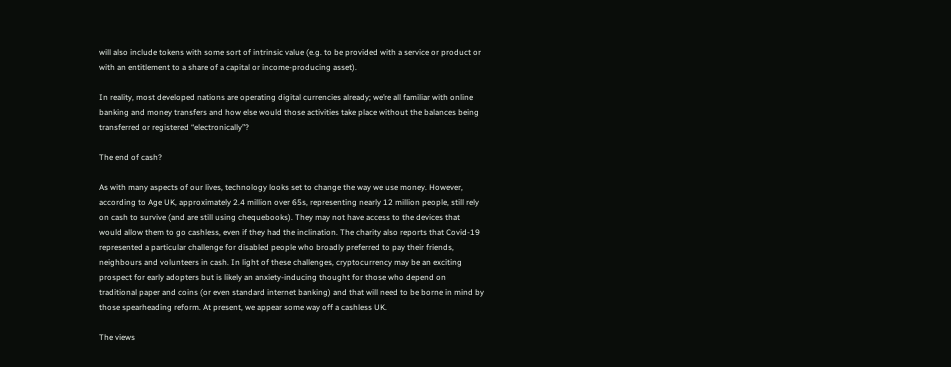will also include tokens with some sort of intrinsic value (e.g. to be provided with a service or product or with an entitlement to a share of a capital or income-producing asset).

In reality, most developed nations are operating digital currencies already; we’re all familiar with online banking and money transfers and how else would those activities take place without the balances being transferred or registered “electronically”?

The end of cash?

As with many aspects of our lives, technology looks set to change the way we use money. However, according to Age UK, approximately 2.4 million over 65s, representing nearly 12 million people, still rely on cash to survive (and are still using chequebooks). They may not have access to the devices that would allow them to go cashless, even if they had the inclination. The charity also reports that Covid-19 represented a particular challenge for disabled people who broadly preferred to pay their friends, neighbours and volunteers in cash. In light of these challenges, cryptocurrency may be an exciting prospect for early adopters but is likely an anxiety-inducing thought for those who depend on traditional paper and coins (or even standard internet banking) and that will need to be borne in mind by those spearheading reform. At present, we appear some way off a cashless UK.

The views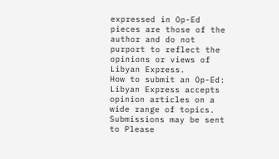expressed in Op-Ed pieces are those of the author and do not purport to reflect the opinions or views of Libyan Express.
How to submit an Op-Ed: Libyan Express accepts opinion articles on a wide range of topics. Submissions may be sent to Please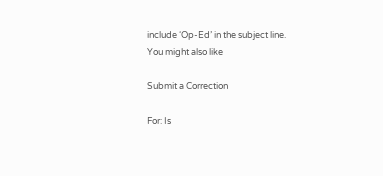include ‘Op-Ed’ in the subject line.
You might also like

Submit a Correction

For: Is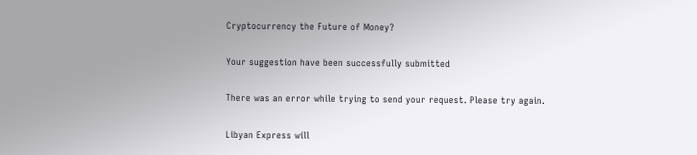Cryptocurrency the Future of Money?

Your suggestion have been successfully submitted

There was an error while trying to send your request. Please try again.

Libyan Express will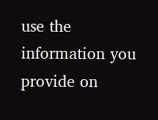use the information you provide on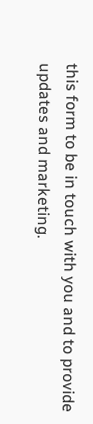this form to be in touch with you and to provide updates and marketing.